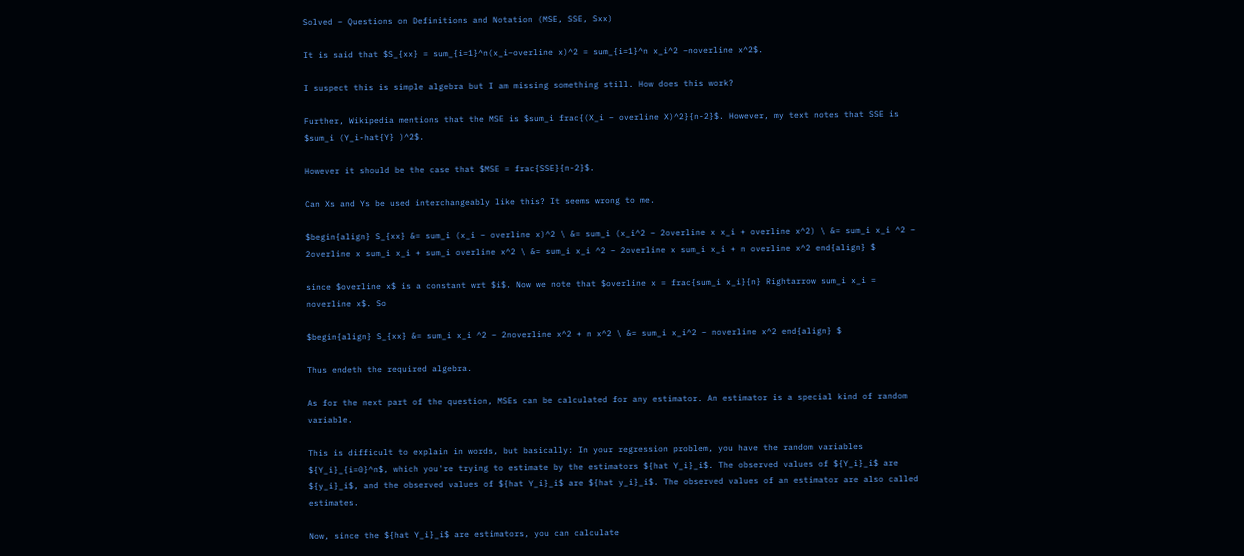Solved – Questions on Definitions and Notation (MSE, SSE, Sxx)

It is said that $S_{xx} = sum_{i=1}^n(x_i−overline x)^2 = sum_{i=1}^n x_i^2 −noverline x^2$.

I suspect this is simple algebra but I am missing something still. How does this work?

Further, Wikipedia mentions that the MSE is $sum_i frac{(X_i – overline X)^2}{n-2}$. However, my text notes that SSE is $sum_i (Y_i-hat{Y} )^2$.

However it should be the case that $MSE = frac{SSE}{n-2}$.

Can Xs and Ys be used interchangeably like this? It seems wrong to me.

$begin{align} S_{xx} &= sum_i (x_i – overline x)^2 \ &= sum_i (x_i^2 – 2overline x x_i + overline x^2) \ &= sum_i x_i ^2 – 2overline x sum_i x_i + sum_i overline x^2 \ &= sum_i x_i ^2 – 2overline x sum_i x_i + n overline x^2 end{align} $

since $overline x$ is a constant wrt $i$. Now we note that $overline x = frac{sum_i x_i}{n} Rightarrow sum_i x_i = noverline x$. So

$begin{align} S_{xx} &= sum_i x_i ^2 – 2noverline x^2 + n x^2 \ &= sum_i x_i^2 – noverline x^2 end{align} $

Thus endeth the required algebra.

As for the next part of the question, MSEs can be calculated for any estimator. An estimator is a special kind of random variable.

This is difficult to explain in words, but basically: In your regression problem, you have the random variables ${Y_i}_{i=0}^n$, which you're trying to estimate by the estimators ${hat Y_i}_i$. The observed values of ${Y_i}_i$ are ${y_i}_i$, and the observed values of ${hat Y_i}_i$ are ${hat y_i}_i$. The observed values of an estimator are also called estimates.

Now, since the ${hat Y_i}_i$ are estimators, you can calculate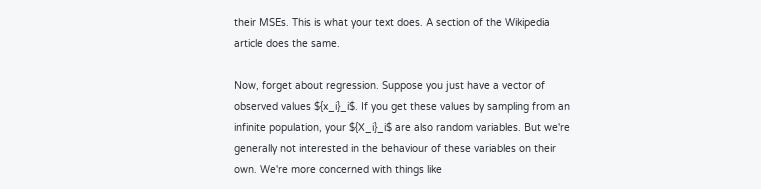their MSEs. This is what your text does. A section of the Wikipedia article does the same.

Now, forget about regression. Suppose you just have a vector of observed values ${x_i}_i$. If you get these values by sampling from an infinite population, your ${X_i}_i$ are also random variables. But we're generally not interested in the behaviour of these variables on their own. We're more concerned with things like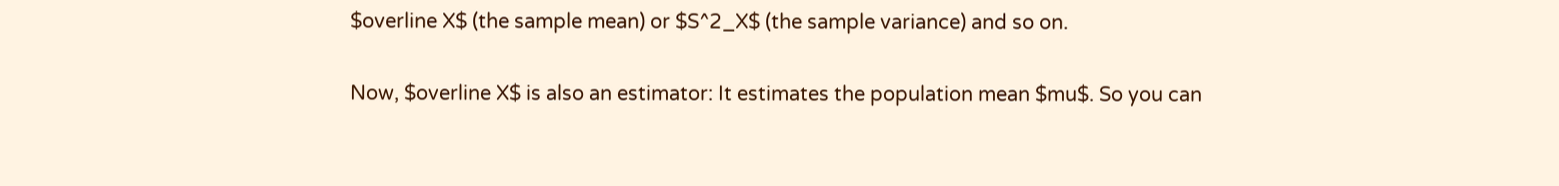$overline X$ (the sample mean) or $S^2_X$ (the sample variance) and so on.

Now, $overline X$ is also an estimator: It estimates the population mean $mu$. So you can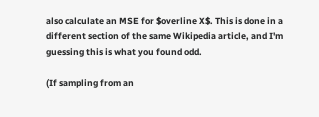also calculate an MSE for $overline X$. This is done in a different section of the same Wikipedia article, and I'm guessing this is what you found odd.

(If sampling from an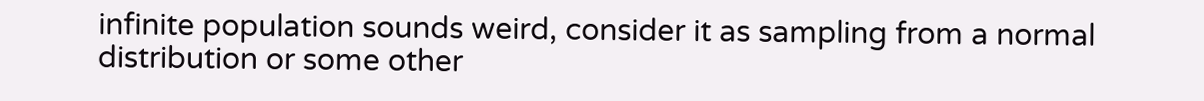infinite population sounds weird, consider it as sampling from a normal distribution or some other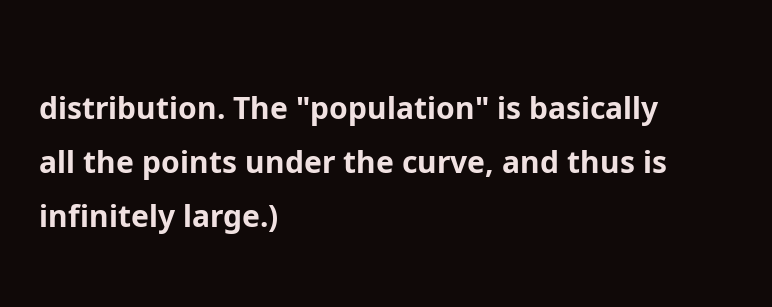distribution. The "population" is basically all the points under the curve, and thus is infinitely large.)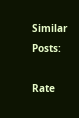Similar Posts:

Rate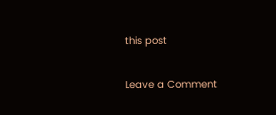this post

Leave a Comment